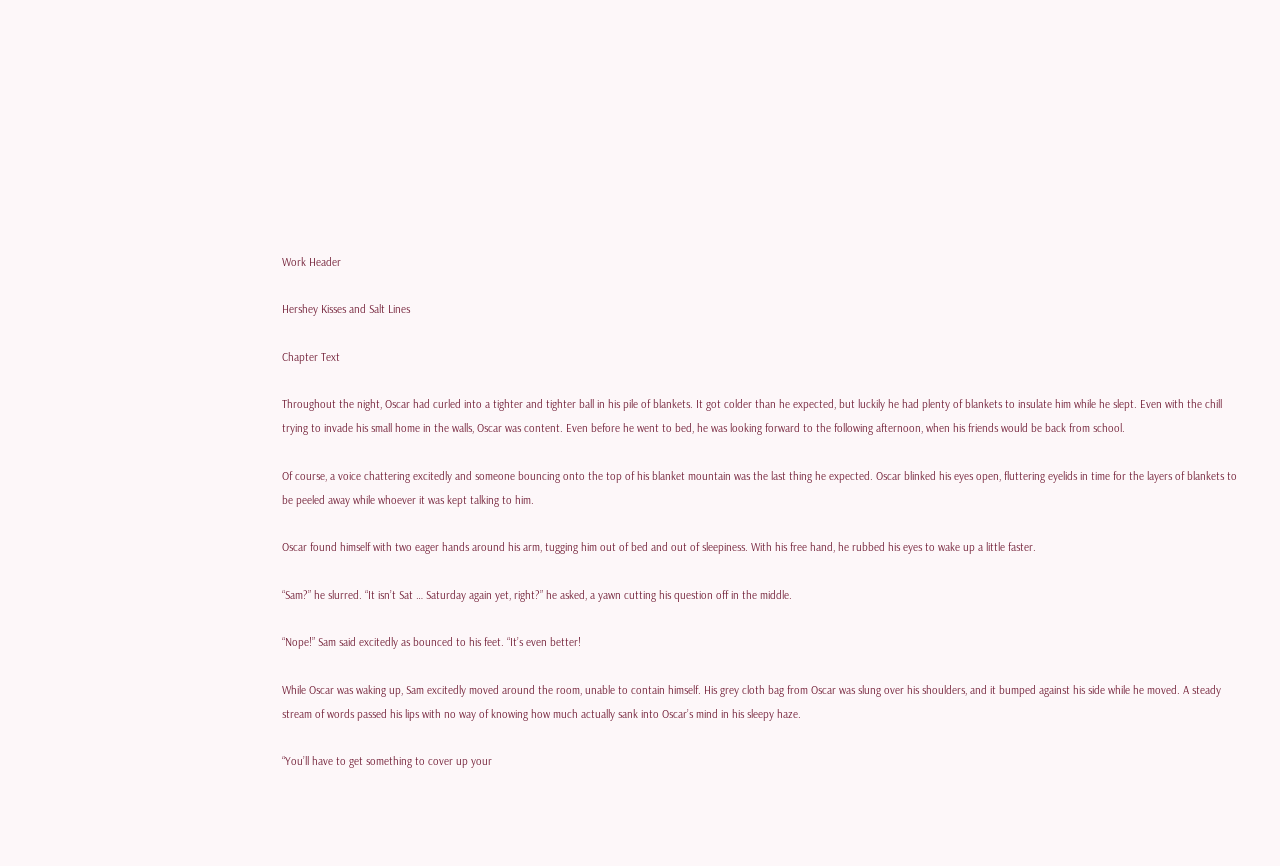Work Header

Hershey Kisses and Salt Lines

Chapter Text

Throughout the night, Oscar had curled into a tighter and tighter ball in his pile of blankets. It got colder than he expected, but luckily he had plenty of blankets to insulate him while he slept. Even with the chill trying to invade his small home in the walls, Oscar was content. Even before he went to bed, he was looking forward to the following afternoon, when his friends would be back from school.

Of course, a voice chattering excitedly and someone bouncing onto the top of his blanket mountain was the last thing he expected. Oscar blinked his eyes open, fluttering eyelids in time for the layers of blankets to be peeled away while whoever it was kept talking to him.

Oscar found himself with two eager hands around his arm, tugging him out of bed and out of sleepiness. With his free hand, he rubbed his eyes to wake up a little faster.

“Sam?” he slurred. “It isn’t Sat … Saturday again yet, right?” he asked, a yawn cutting his question off in the middle.

“Nope!” Sam said excitedly as bounced to his feet. “It’s even better!

While Oscar was waking up, Sam excitedly moved around the room, unable to contain himself. His grey cloth bag from Oscar was slung over his shoulders, and it bumped against his side while he moved. A steady stream of words passed his lips with no way of knowing how much actually sank into Oscar’s mind in his sleepy haze.

“You’ll have to get something to cover up your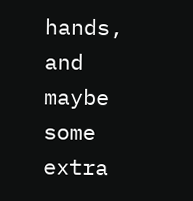hands, and maybe some extra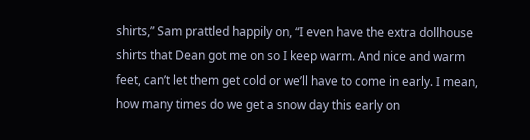shirts,” Sam prattled happily on, “I even have the extra dollhouse shirts that Dean got me on so I keep warm. And nice and warm feet, can’t let them get cold or we’ll have to come in early. I mean, how many times do we get a snow day this early on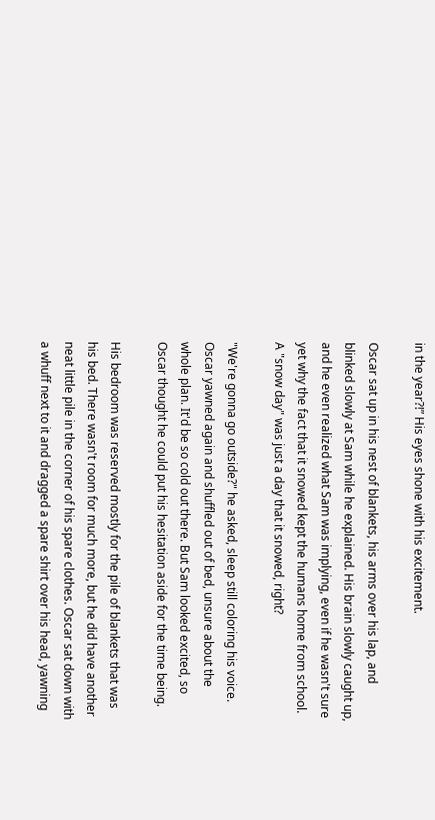in the year?!” His eyes shone with his excitement.

Oscar sat up in his nest of blankets, his arms over his lap, and blinked slowly at Sam while he explained. His brain slowly caught up, and he even realized what Sam was implying, even if he wasn't sure yet why the fact that it snowed kept the humans home from school. A "snow day" was just a day that it snowed, right?

"We're gonna go outside?" he asked, sleep still coloring his voice. Oscar yawned again and shuffled out of bed, unsure about the whole plan. It'd be so cold out there. But Sam looked excited, so Oscar thought he could put his hesitation aside for the time being.

His bedroom was reserved mostly for the pile of blankets that was his bed. There wasn't room for much more, but he did have another neat little pile in the corner of his spare clothes. Oscar sat down with a whuff next to it and dragged a spare shirt over his head, yawning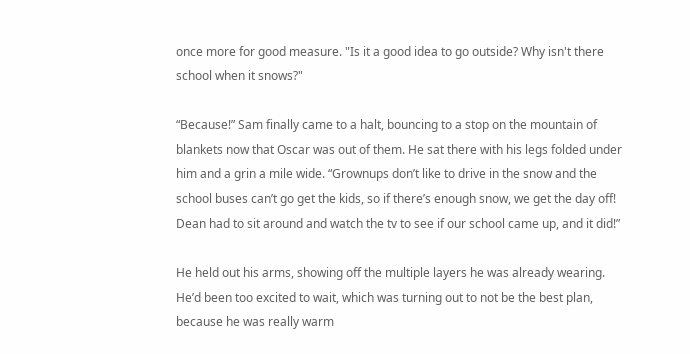once more for good measure. "Is it a good idea to go outside? Why isn't there school when it snows?"

“Because!” Sam finally came to a halt, bouncing to a stop on the mountain of blankets now that Oscar was out of them. He sat there with his legs folded under him and a grin a mile wide. “Grownups don’t like to drive in the snow and the school buses can’t go get the kids, so if there’s enough snow, we get the day off! Dean had to sit around and watch the tv to see if our school came up, and it did!”

He held out his arms, showing off the multiple layers he was already wearing. He’d been too excited to wait, which was turning out to not be the best plan, because he was really warm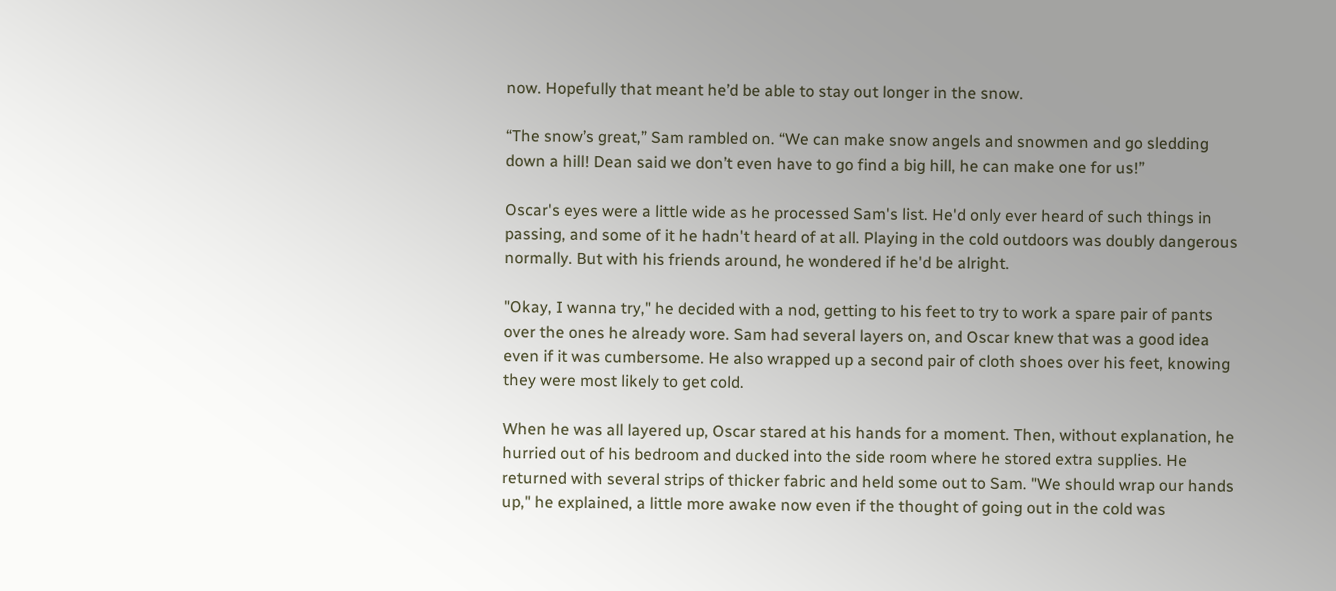now. Hopefully that meant he’d be able to stay out longer in the snow.

“The snow’s great,” Sam rambled on. “We can make snow angels and snowmen and go sledding down a hill! Dean said we don’t even have to go find a big hill, he can make one for us!”

Oscar's eyes were a little wide as he processed Sam's list. He'd only ever heard of such things in passing, and some of it he hadn't heard of at all. Playing in the cold outdoors was doubly dangerous normally. But with his friends around, he wondered if he'd be alright.

"Okay, I wanna try," he decided with a nod, getting to his feet to try to work a spare pair of pants over the ones he already wore. Sam had several layers on, and Oscar knew that was a good idea even if it was cumbersome. He also wrapped up a second pair of cloth shoes over his feet, knowing they were most likely to get cold.

When he was all layered up, Oscar stared at his hands for a moment. Then, without explanation, he hurried out of his bedroom and ducked into the side room where he stored extra supplies. He returned with several strips of thicker fabric and held some out to Sam. "We should wrap our hands up," he explained, a little more awake now even if the thought of going out in the cold was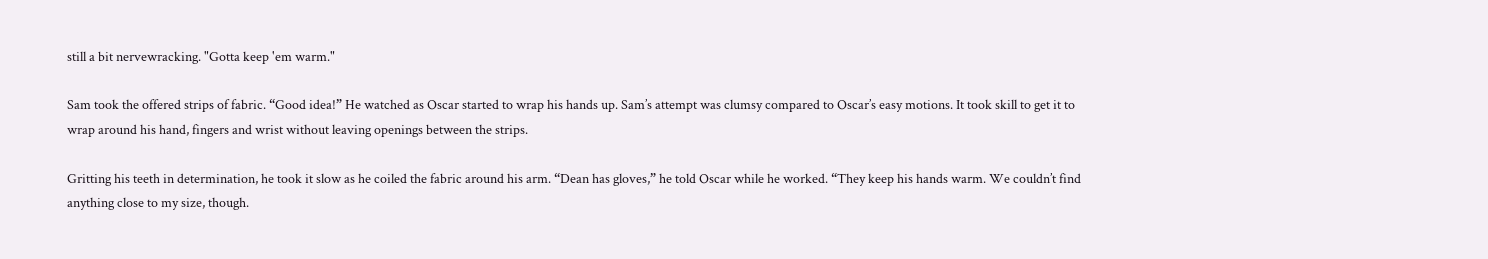still a bit nervewracking. "Gotta keep 'em warm."

Sam took the offered strips of fabric. “Good idea!” He watched as Oscar started to wrap his hands up. Sam’s attempt was clumsy compared to Oscar’s easy motions. It took skill to get it to wrap around his hand, fingers and wrist without leaving openings between the strips.

Gritting his teeth in determination, he took it slow as he coiled the fabric around his arm. “Dean has gloves,” he told Oscar while he worked. “They keep his hands warm. We couldn’t find anything close to my size, though.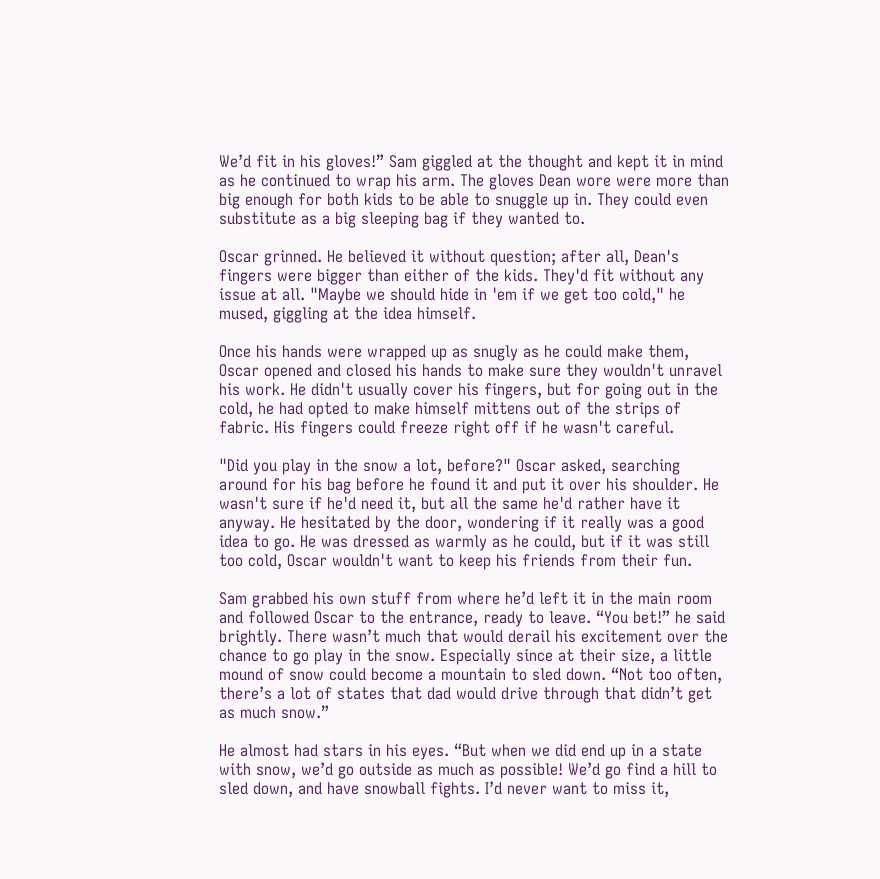We’d fit in his gloves!” Sam giggled at the thought and kept it in mind as he continued to wrap his arm. The gloves Dean wore were more than big enough for both kids to be able to snuggle up in. They could even substitute as a big sleeping bag if they wanted to.

Oscar grinned. He believed it without question; after all, Dean's fingers were bigger than either of the kids. They'd fit without any issue at all. "Maybe we should hide in 'em if we get too cold," he mused, giggling at the idea himself.

Once his hands were wrapped up as snugly as he could make them, Oscar opened and closed his hands to make sure they wouldn't unravel his work. He didn't usually cover his fingers, but for going out in the cold, he had opted to make himself mittens out of the strips of fabric. His fingers could freeze right off if he wasn't careful.

"Did you play in the snow a lot, before?" Oscar asked, searching around for his bag before he found it and put it over his shoulder. He wasn't sure if he'd need it, but all the same he'd rather have it anyway. He hesitated by the door, wondering if it really was a good idea to go. He was dressed as warmly as he could, but if it was still too cold, Oscar wouldn't want to keep his friends from their fun.

Sam grabbed his own stuff from where he’d left it in the main room and followed Oscar to the entrance, ready to leave. “You bet!” he said brightly. There wasn’t much that would derail his excitement over the chance to go play in the snow. Especially since at their size, a little mound of snow could become a mountain to sled down. “Not too often, there’s a lot of states that dad would drive through that didn’t get as much snow.”

He almost had stars in his eyes. “But when we did end up in a state with snow, we’d go outside as much as possible! We’d go find a hill to sled down, and have snowball fights. I’d never want to miss it,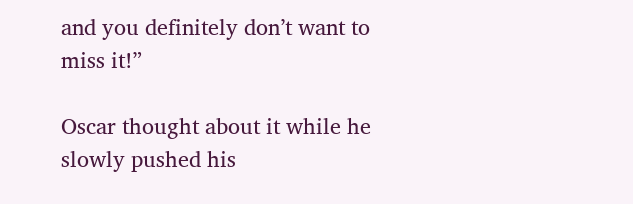and you definitely don’t want to miss it!”

Oscar thought about it while he slowly pushed his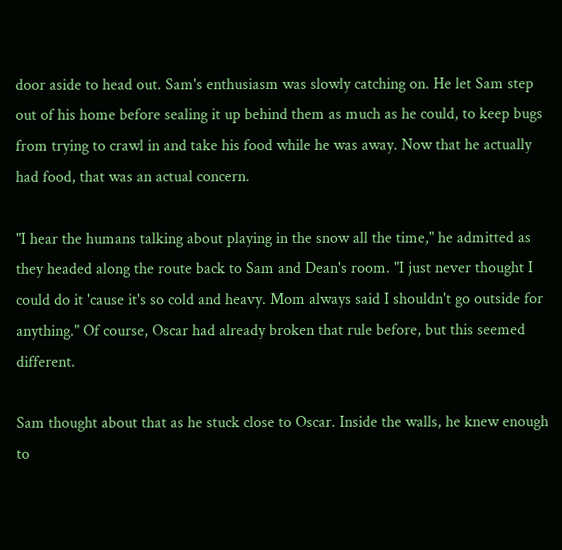door aside to head out. Sam's enthusiasm was slowly catching on. He let Sam step out of his home before sealing it up behind them as much as he could, to keep bugs from trying to crawl in and take his food while he was away. Now that he actually had food, that was an actual concern.

"I hear the humans talking about playing in the snow all the time," he admitted as they headed along the route back to Sam and Dean's room. "I just never thought I could do it 'cause it's so cold and heavy. Mom always said I shouldn't go outside for anything." Of course, Oscar had already broken that rule before, but this seemed different.

Sam thought about that as he stuck close to Oscar. Inside the walls, he knew enough to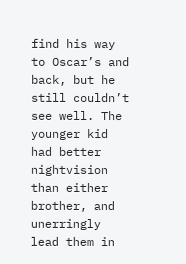find his way to Oscar’s and back, but he still couldn’t see well. The younger kid had better nightvision than either brother, and unerringly lead them in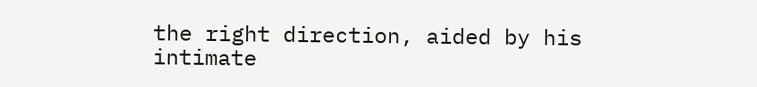the right direction, aided by his intimate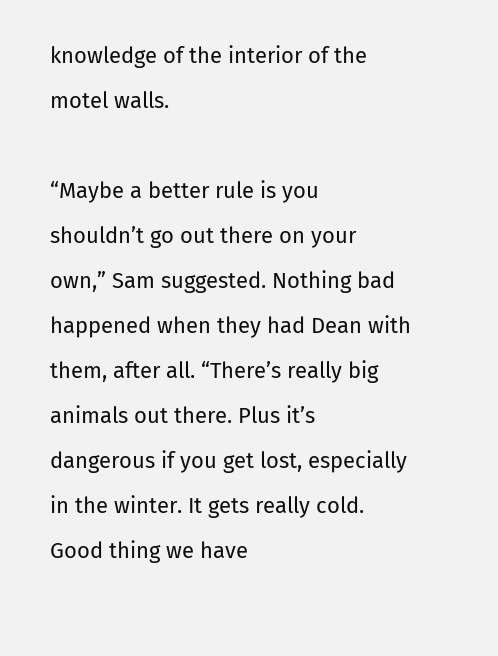knowledge of the interior of the motel walls.

“Maybe a better rule is you shouldn’t go out there on your own,” Sam suggested. Nothing bad happened when they had Dean with them, after all. “There’s really big animals out there. Plus it’s dangerous if you get lost, especially in the winter. It gets really cold. Good thing we have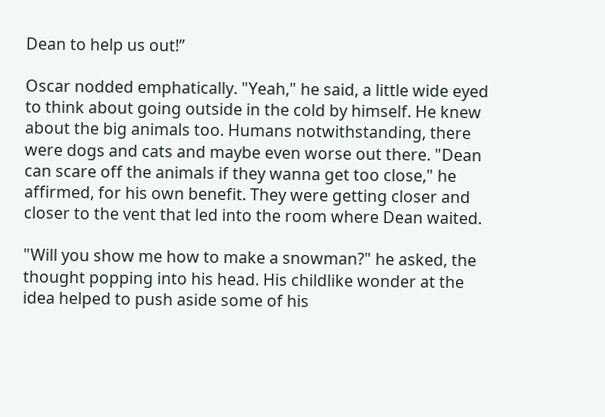Dean to help us out!”

Oscar nodded emphatically. "Yeah," he said, a little wide eyed to think about going outside in the cold by himself. He knew about the big animals too. Humans notwithstanding, there were dogs and cats and maybe even worse out there. "Dean can scare off the animals if they wanna get too close," he affirmed, for his own benefit. They were getting closer and closer to the vent that led into the room where Dean waited.

"Will you show me how to make a snowman?" he asked, the thought popping into his head. His childlike wonder at the idea helped to push aside some of his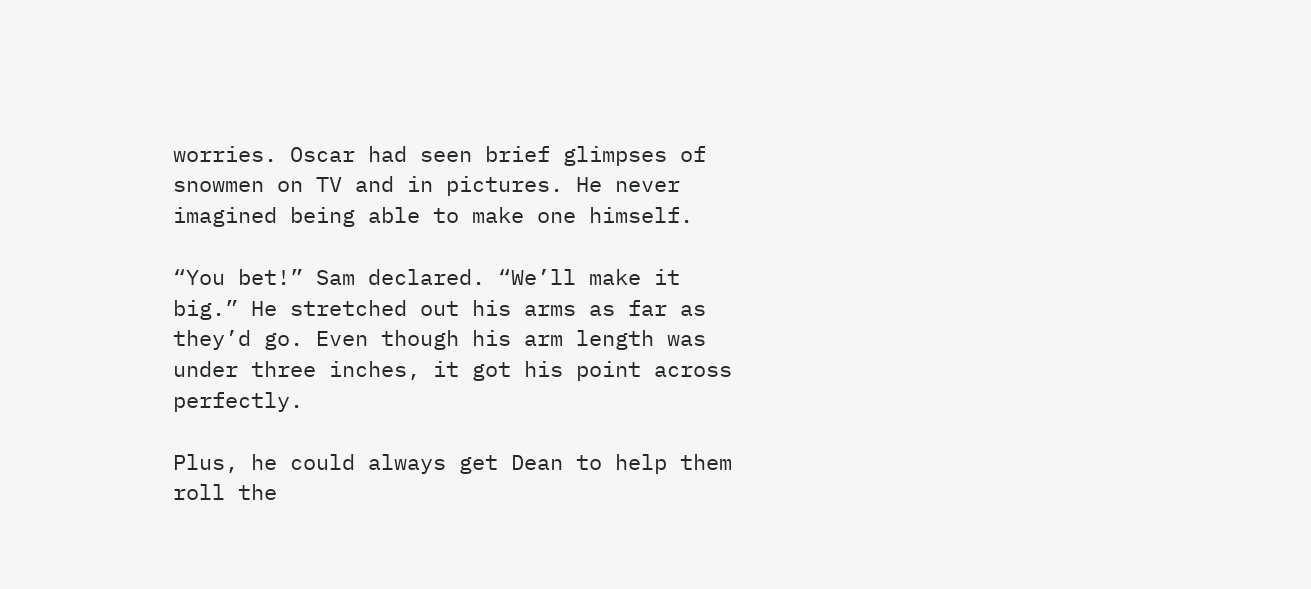worries. Oscar had seen brief glimpses of snowmen on TV and in pictures. He never imagined being able to make one himself.

“You bet!” Sam declared. “We’ll make it big.” He stretched out his arms as far as they’d go. Even though his arm length was under three inches, it got his point across perfectly.

Plus, he could always get Dean to help them roll the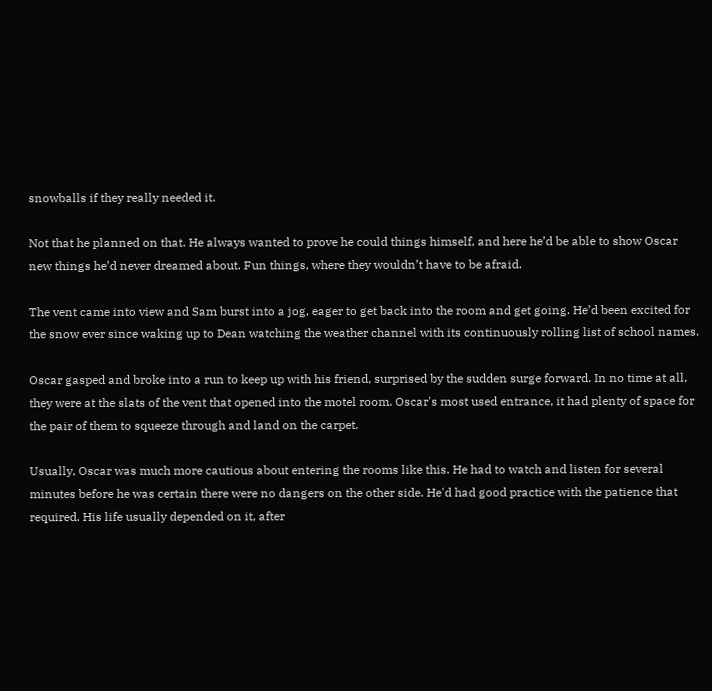snowballs if they really needed it.

Not that he planned on that. He always wanted to prove he could things himself, and here he’d be able to show Oscar new things he’d never dreamed about. Fun things, where they wouldn’t have to be afraid.

The vent came into view and Sam burst into a jog, eager to get back into the room and get going. He’d been excited for the snow ever since waking up to Dean watching the weather channel with its continuously rolling list of school names.

Oscar gasped and broke into a run to keep up with his friend, surprised by the sudden surge forward. In no time at all, they were at the slats of the vent that opened into the motel room. Oscar's most used entrance, it had plenty of space for the pair of them to squeeze through and land on the carpet.

Usually, Oscar was much more cautious about entering the rooms like this. He had to watch and listen for several minutes before he was certain there were no dangers on the other side. He'd had good practice with the patience that required. His life usually depended on it, after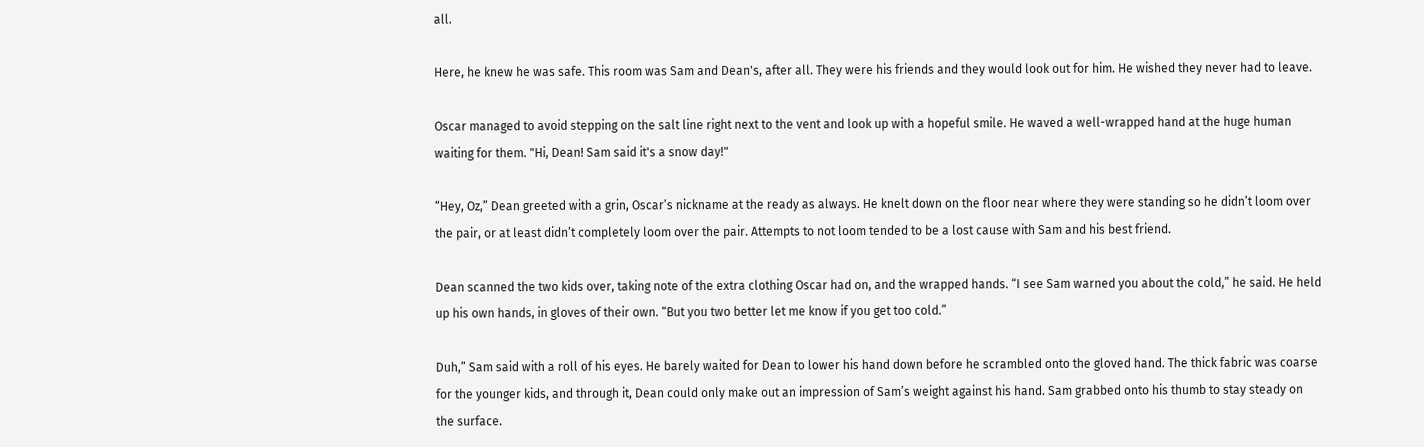all.

Here, he knew he was safe. This room was Sam and Dean's, after all. They were his friends and they would look out for him. He wished they never had to leave.

Oscar managed to avoid stepping on the salt line right next to the vent and look up with a hopeful smile. He waved a well-wrapped hand at the huge human waiting for them. "Hi, Dean! Sam said it's a snow day!"

“Hey, Oz,” Dean greeted with a grin, Oscar’s nickname at the ready as always. He knelt down on the floor near where they were standing so he didn’t loom over the pair, or at least didn’t completely loom over the pair. Attempts to not loom tended to be a lost cause with Sam and his best friend.

Dean scanned the two kids over, taking note of the extra clothing Oscar had on, and the wrapped hands. “I see Sam warned you about the cold,” he said. He held up his own hands, in gloves of their own. “But you two better let me know if you get too cold.”

Duh,” Sam said with a roll of his eyes. He barely waited for Dean to lower his hand down before he scrambled onto the gloved hand. The thick fabric was coarse for the younger kids, and through it, Dean could only make out an impression of Sam’s weight against his hand. Sam grabbed onto his thumb to stay steady on the surface.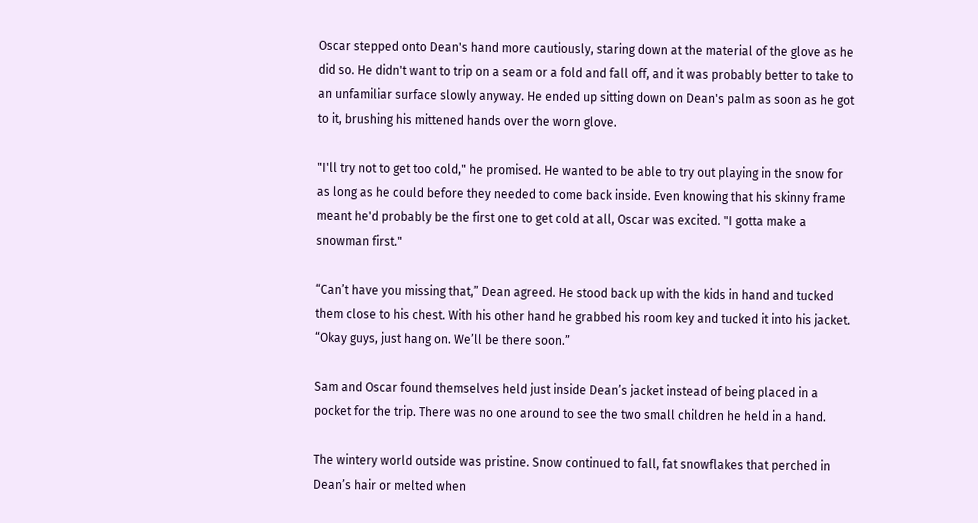Oscar stepped onto Dean's hand more cautiously, staring down at the material of the glove as he did so. He didn't want to trip on a seam or a fold and fall off, and it was probably better to take to an unfamiliar surface slowly anyway. He ended up sitting down on Dean's palm as soon as he got to it, brushing his mittened hands over the worn glove.

"I'll try not to get too cold," he promised. He wanted to be able to try out playing in the snow for as long as he could before they needed to come back inside. Even knowing that his skinny frame meant he'd probably be the first one to get cold at all, Oscar was excited. "I gotta make a snowman first."

“Can’t have you missing that,” Dean agreed. He stood back up with the kids in hand and tucked them close to his chest. With his other hand he grabbed his room key and tucked it into his jacket. “Okay guys, just hang on. We’ll be there soon.”

Sam and Oscar found themselves held just inside Dean’s jacket instead of being placed in a pocket for the trip. There was no one around to see the two small children he held in a hand.

The wintery world outside was pristine. Snow continued to fall, fat snowflakes that perched in Dean’s hair or melted when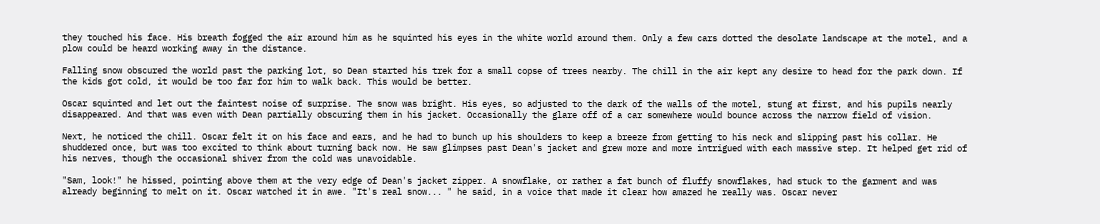they touched his face. His breath fogged the air around him as he squinted his eyes in the white world around them. Only a few cars dotted the desolate landscape at the motel, and a plow could be heard working away in the distance.

Falling snow obscured the world past the parking lot, so Dean started his trek for a small copse of trees nearby. The chill in the air kept any desire to head for the park down. If the kids got cold, it would be too far for him to walk back. This would be better.

Oscar squinted and let out the faintest noise of surprise. The snow was bright. His eyes, so adjusted to the dark of the walls of the motel, stung at first, and his pupils nearly disappeared. And that was even with Dean partially obscuring them in his jacket. Occasionally the glare off of a car somewhere would bounce across the narrow field of vision.

Next, he noticed the chill. Oscar felt it on his face and ears, and he had to bunch up his shoulders to keep a breeze from getting to his neck and slipping past his collar. He shuddered once, but was too excited to think about turning back now. He saw glimpses past Dean's jacket and grew more and more intrigued with each massive step. It helped get rid of his nerves, though the occasional shiver from the cold was unavoidable.

"Sam, look!" he hissed, pointing above them at the very edge of Dean's jacket zipper. A snowflake, or rather a fat bunch of fluffy snowflakes, had stuck to the garment and was already beginning to melt on it. Oscar watched it in awe. "It's real snow... " he said, in a voice that made it clear how amazed he really was. Oscar never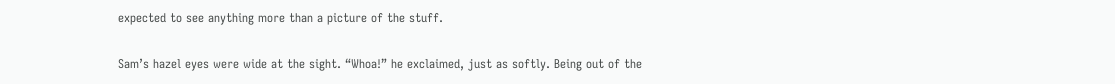expected to see anything more than a picture of the stuff.

Sam’s hazel eyes were wide at the sight. “Whoa!” he exclaimed, just as softly. Being out of the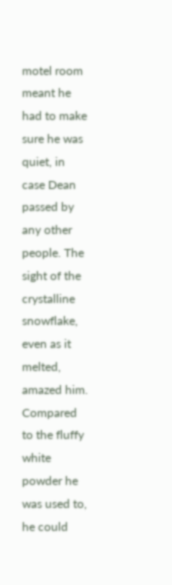motel room meant he had to make sure he was quiet, in case Dean passed by any other people. The sight of the crystalline snowflake, even as it melted, amazed him. Compared to the fluffy white powder he was used to, he could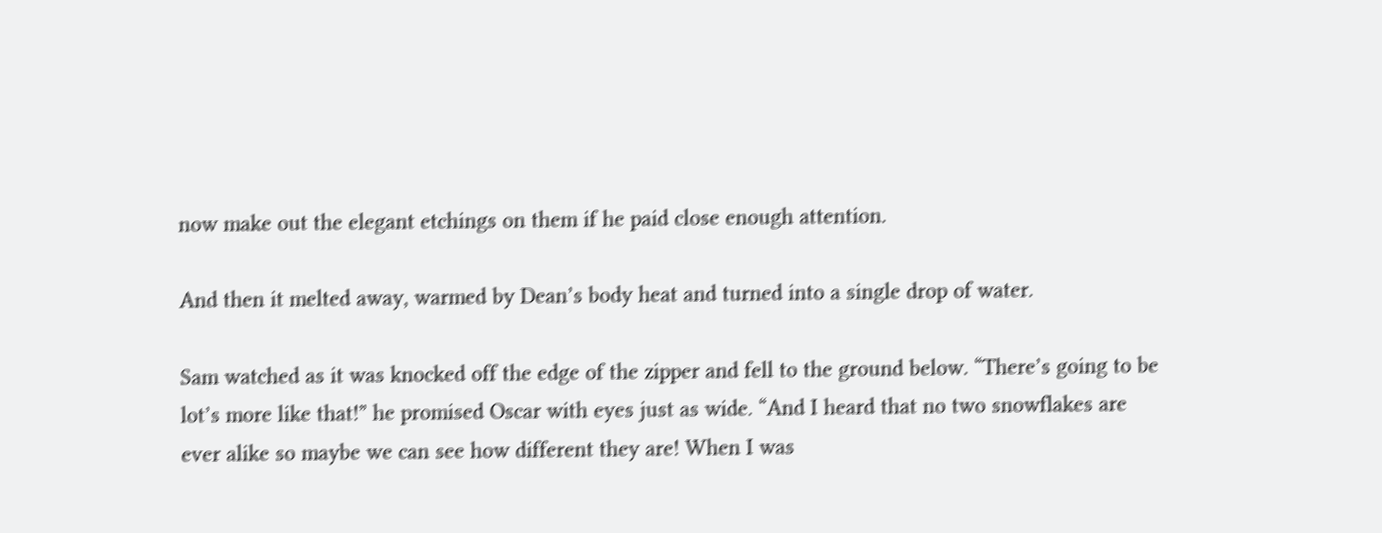now make out the elegant etchings on them if he paid close enough attention.

And then it melted away, warmed by Dean’s body heat and turned into a single drop of water.

Sam watched as it was knocked off the edge of the zipper and fell to the ground below. “There’s going to be lot’s more like that!” he promised Oscar with eyes just as wide. “And I heard that no two snowflakes are ever alike so maybe we can see how different they are! When I was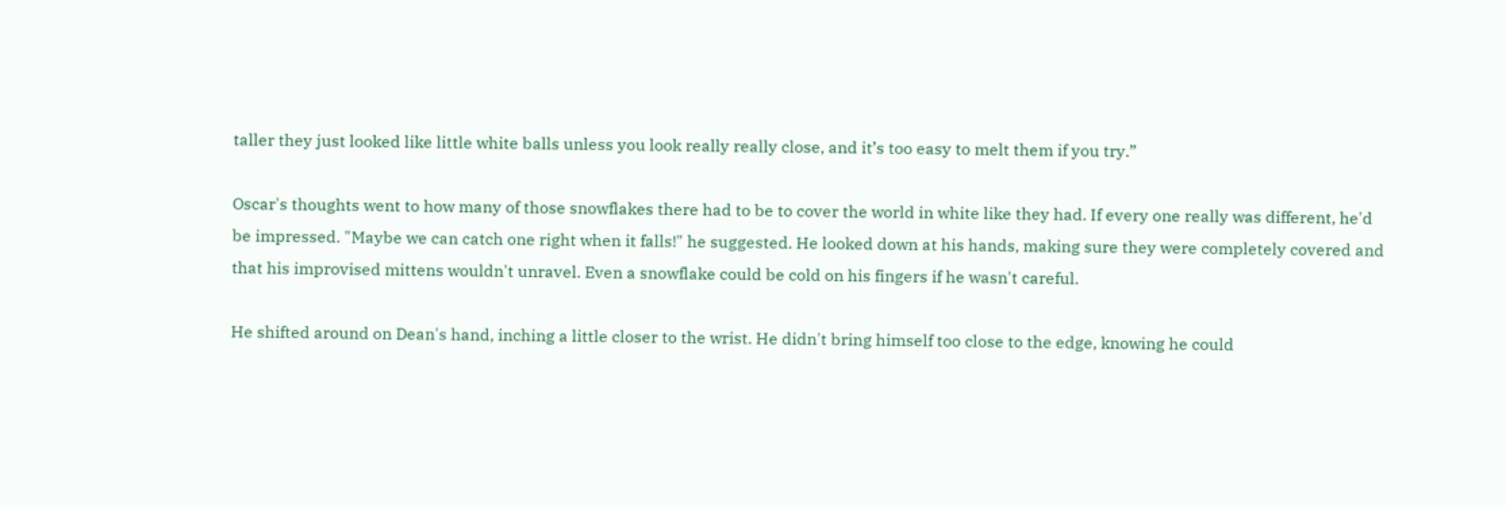taller they just looked like little white balls unless you look really really close, and it’s too easy to melt them if you try.”

Oscar's thoughts went to how many of those snowflakes there had to be to cover the world in white like they had. If every one really was different, he'd be impressed. "Maybe we can catch one right when it falls!" he suggested. He looked down at his hands, making sure they were completely covered and that his improvised mittens wouldn't unravel. Even a snowflake could be cold on his fingers if he wasn't careful.

He shifted around on Dean's hand, inching a little closer to the wrist. He didn't bring himself too close to the edge, knowing he could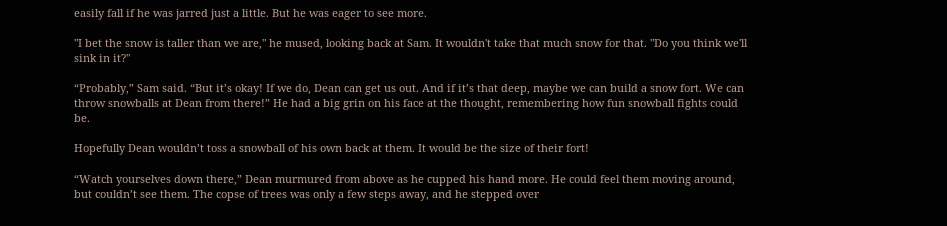easily fall if he was jarred just a little. But he was eager to see more.

"I bet the snow is taller than we are," he mused, looking back at Sam. It wouldn't take that much snow for that. "Do you think we'll sink in it?"

“Probably,” Sam said. “But it’s okay! If we do, Dean can get us out. And if it’s that deep, maybe we can build a snow fort. We can throw snowballs at Dean from there!” He had a big grin on his face at the thought, remembering how fun snowball fights could be.

Hopefully Dean wouldn’t toss a snowball of his own back at them. It would be the size of their fort!

“Watch yourselves down there,” Dean murmured from above as he cupped his hand more. He could feel them moving around, but couldn’t see them. The copse of trees was only a few steps away, and he stepped over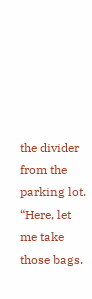the divider from the parking lot. “Here, let me take those bags.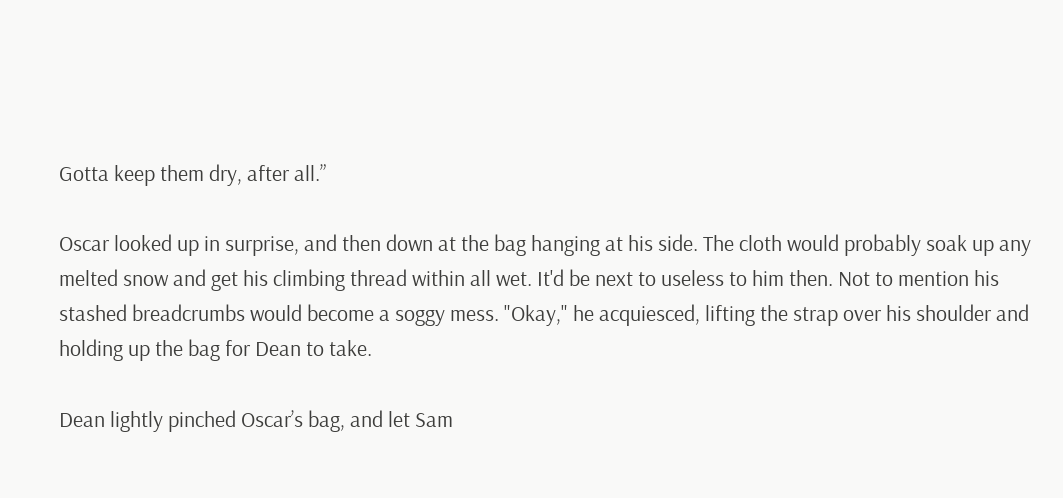Gotta keep them dry, after all.”

Oscar looked up in surprise, and then down at the bag hanging at his side. The cloth would probably soak up any melted snow and get his climbing thread within all wet. It'd be next to useless to him then. Not to mention his stashed breadcrumbs would become a soggy mess. "Okay," he acquiesced, lifting the strap over his shoulder and holding up the bag for Dean to take.

Dean lightly pinched Oscar’s bag, and let Sam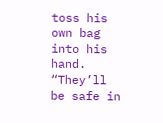toss his own bag into his hand. “They’ll be safe in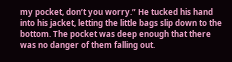my pocket, don’t you worry.” He tucked his hand into his jacket, letting the little bags slip down to the bottom. The pocket was deep enough that there was no danger of them falling out.